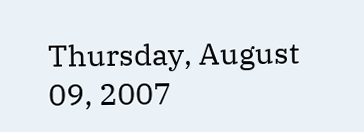Thursday, August 09, 2007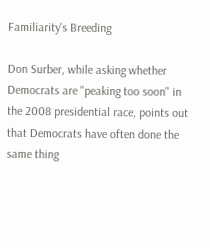Familiarity's Breeding

Don Surber, while asking whether Democrats are "peaking too soon" in the 2008 presidential race, points out that Democrats have often done the same thing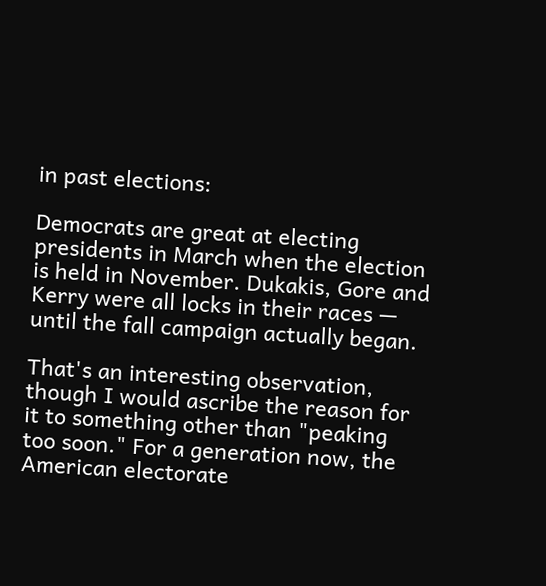in past elections:

Democrats are great at electing presidents in March when the election is held in November. Dukakis, Gore and Kerry were all locks in their races — until the fall campaign actually began.

That's an interesting observation, though I would ascribe the reason for it to something other than "peaking too soon." For a generation now, the American electorate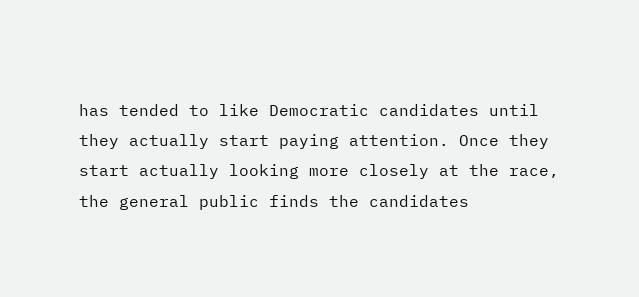has tended to like Democratic candidates until they actually start paying attention. Once they start actually looking more closely at the race, the general public finds the candidates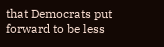that Democrats put forward to be less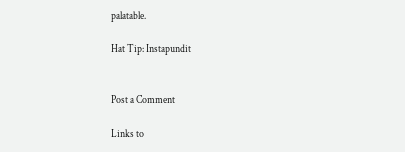palatable.

Hat Tip: Instapundit


Post a Comment

Links to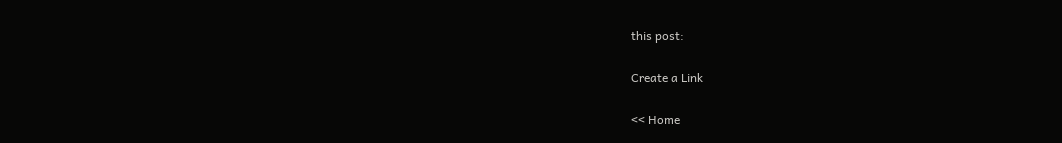this post:

Create a Link

<< Home